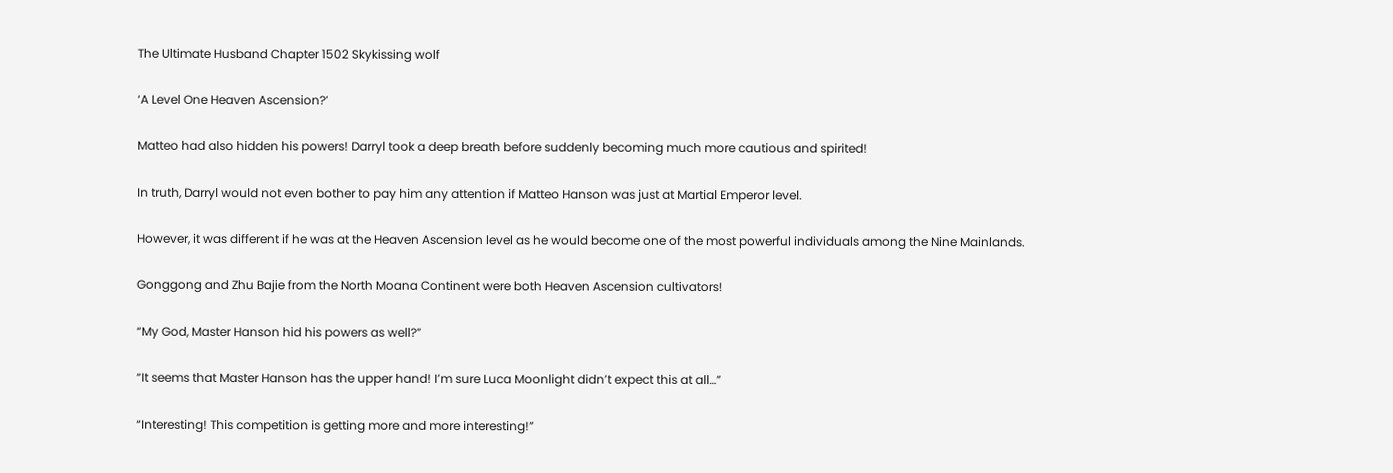The Ultimate Husband Chapter 1502 Skykissing wolf

‘A Level One Heaven Ascension?’

Matteo had also hidden his powers! Darryl took a deep breath before suddenly becoming much more cautious and spirited!

In truth, Darryl would not even bother to pay him any attention if Matteo Hanson was just at Martial Emperor level.

However, it was different if he was at the Heaven Ascension level as he would become one of the most powerful individuals among the Nine Mainlands.

Gonggong and Zhu Bajie from the North Moana Continent were both Heaven Ascension cultivators!

“My God, Master Hanson hid his powers as well?”

“It seems that Master Hanson has the upper hand! I’m sure Luca Moonlight didn’t expect this at all…”

“Interesting! This competition is getting more and more interesting!”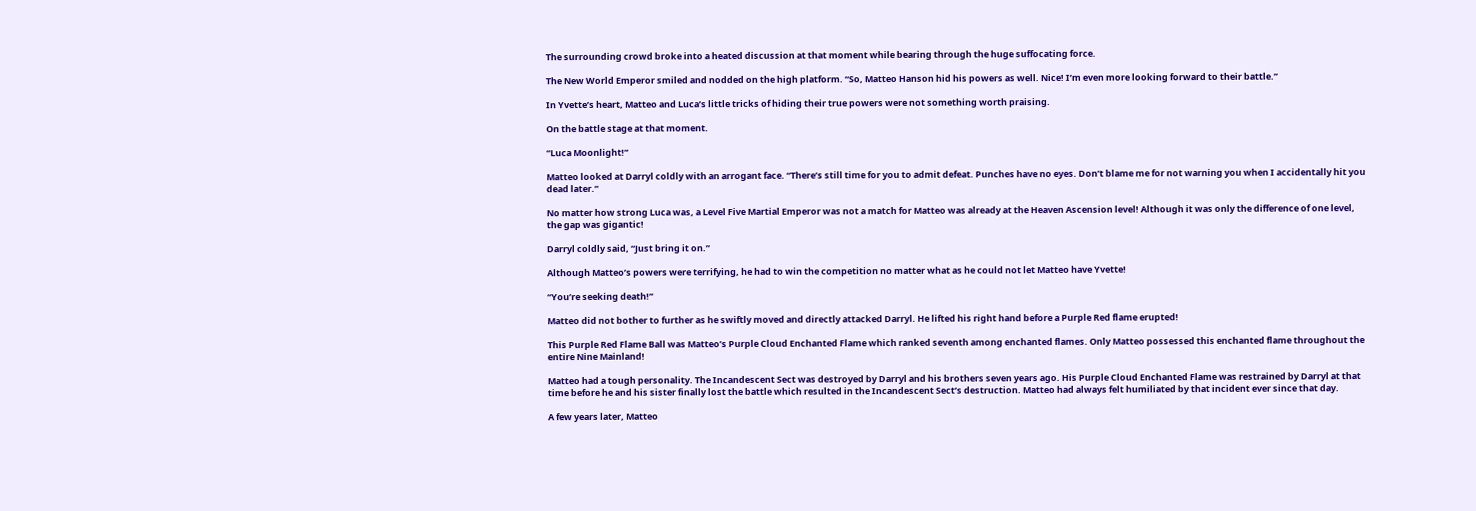The surrounding crowd broke into a heated discussion at that moment while bearing through the huge suffocating force.

The New World Emperor smiled and nodded on the high platform. “So, Matteo Hanson hid his powers as well. Nice! I’m even more looking forward to their battle.”

In Yvette’s heart, Matteo and Luca’s little tricks of hiding their true powers were not something worth praising.

On the battle stage at that moment.

“Luca Moonlight!”

Matteo looked at Darryl coldly with an arrogant face. “There’s still time for you to admit defeat. Punches have no eyes. Don’t blame me for not warning you when I accidentally hit you dead later.”

No matter how strong Luca was, a Level Five Martial Emperor was not a match for Matteo was already at the Heaven Ascension level! Although it was only the difference of one level, the gap was gigantic!

Darryl coldly said, “Just bring it on.”

Although Matteo’s powers were terrifying, he had to win the competition no matter what as he could not let Matteo have Yvette!

“You’re seeking death!”

Matteo did not bother to further as he swiftly moved and directly attacked Darryl. He lifted his right hand before a Purple Red flame erupted!

This Purple Red Flame Ball was Matteo’s Purple Cloud Enchanted Flame which ranked seventh among enchanted flames. Only Matteo possessed this enchanted flame throughout the entire Nine Mainland!

Matteo had a tough personality. The Incandescent Sect was destroyed by Darryl and his brothers seven years ago. His Purple Cloud Enchanted Flame was restrained by Darryl at that time before he and his sister finally lost the battle which resulted in the Incandescent Sect’s destruction. Matteo had always felt humiliated by that incident ever since that day.

A few years later, Matteo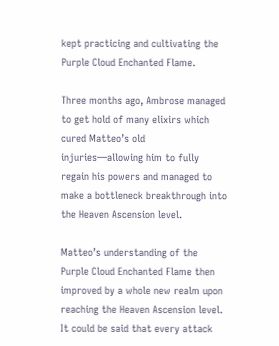kept practicing and cultivating the Purple Cloud Enchanted Flame.

Three months ago, Ambrose managed to get hold of many elixirs which cured Matteo’s old injuries—allowing him to fully regain his powers and managed to make a bottleneck breakthrough into the Heaven Ascension level.

Matteo’s understanding of the Purple Cloud Enchanted Flame then improved by a whole new realm upon reaching the Heaven Ascension level. It could be said that every attack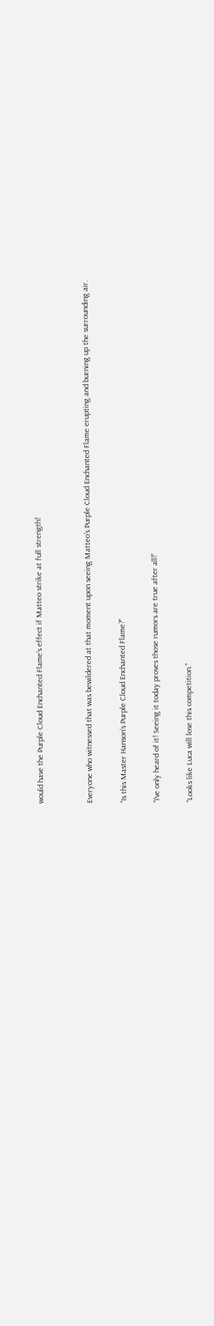would have the Purple Cloud Enchanted Flame’s effect if Matteo strike at full strength!


Everyone who witnessed that was bewildered at that moment upon seeing Matteo’s Purple Cloud Enchanted Flame erupting and burning up the surrounding air.

“Is this Master Hanson’s Purple Cloud Enchanted Flame?”

“I’ve only heard of it! Seeing it today proves those rumors are true after all!”

“Looks like Luca will lose this competition.”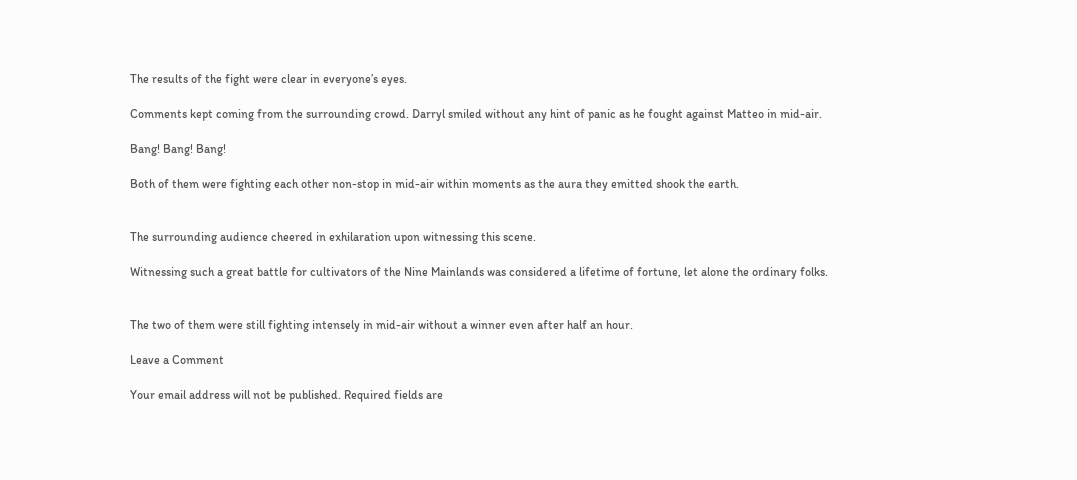The results of the fight were clear in everyone’s eyes.

Comments kept coming from the surrounding crowd. Darryl smiled without any hint of panic as he fought against Matteo in mid-air.

Bang! Bang! Bang!

Both of them were fighting each other non-stop in mid-air within moments as the aura they emitted shook the earth.


The surrounding audience cheered in exhilaration upon witnessing this scene.

Witnessing such a great battle for cultivators of the Nine Mainlands was considered a lifetime of fortune, let alone the ordinary folks.


The two of them were still fighting intensely in mid-air without a winner even after half an hour.

Leave a Comment

Your email address will not be published. Required fields are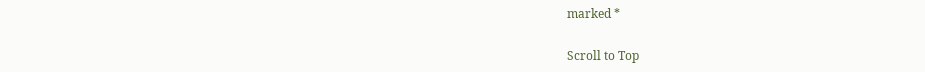marked *

Scroll to Top